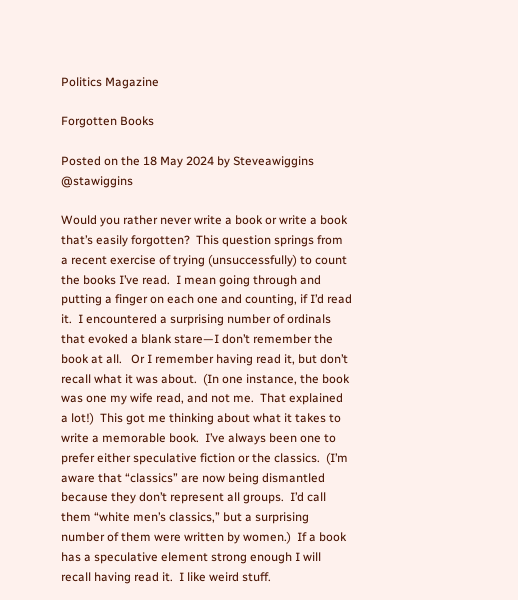Politics Magazine

Forgotten Books

Posted on the 18 May 2024 by Steveawiggins @stawiggins

Would you rather never write a book or write a book that’s easily forgotten?  This question springs from a recent exercise of trying (unsuccessfully) to count the books I’ve read.  I mean going through and putting a finger on each one and counting, if I’d read it.  I encountered a surprising number of ordinals that evoked a blank stare—I don’t remember the book at all.   Or I remember having read it, but don’t recall what it was about.  (In one instance, the book was one my wife read, and not me.  That explained a lot!)  This got me thinking about what it takes to write a memorable book.  I’ve always been one to prefer either speculative fiction or the classics.  (I’m aware that “classics” are now being dismantled because they don’t represent all groups.  I’d call them “white men’s classics,” but a surprising number of them were written by women.)  If a book has a speculative element strong enough I will recall having read it.  I like weird stuff.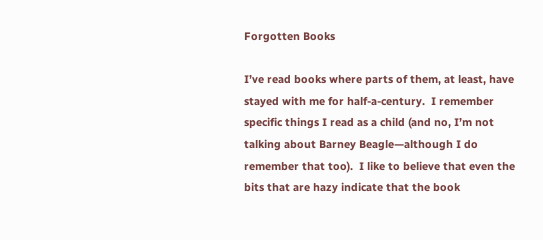Forgotten Books

I’ve read books where parts of them, at least, have stayed with me for half-a-century.  I remember specific things I read as a child (and no, I’m not talking about Barney Beagle—although I do remember that too).  I like to believe that even the bits that are hazy indicate that the book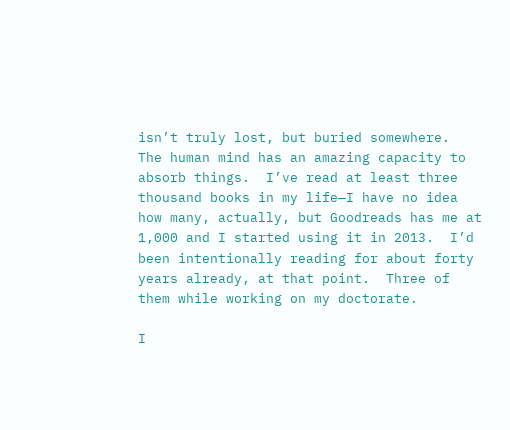isn’t truly lost, but buried somewhere.  The human mind has an amazing capacity to absorb things.  I’ve read at least three thousand books in my life—I have no idea how many, actually, but Goodreads has me at 1,000 and I started using it in 2013.  I’d been intentionally reading for about forty years already, at that point.  Three of them while working on my doctorate.

I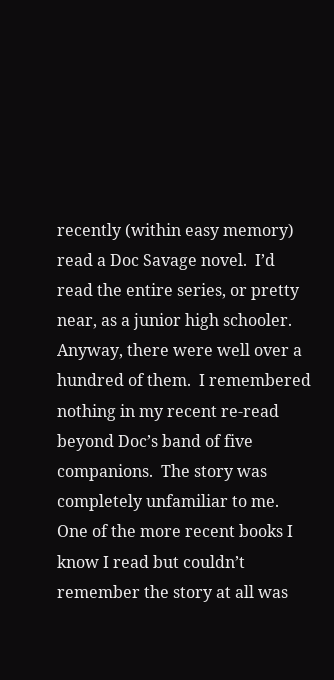recently (within easy memory) read a Doc Savage novel.  I’d read the entire series, or pretty near, as a junior high schooler.   Anyway, there were well over a hundred of them.  I remembered nothing in my recent re-read beyond Doc’s band of five companions.  The story was completely unfamiliar to me.  One of the more recent books I know I read but couldn’t remember the story at all was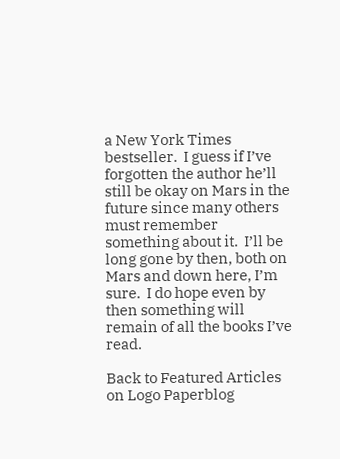a New York Times bestseller.  I guess if I’ve forgotten the author he’ll still be okay on Mars in the future since many others must remember something about it.  I’ll be long gone by then, both on Mars and down here, I’m sure.  I do hope even by then something will remain of all the books I’ve read.

Back to Featured Articles on Logo Paperblog